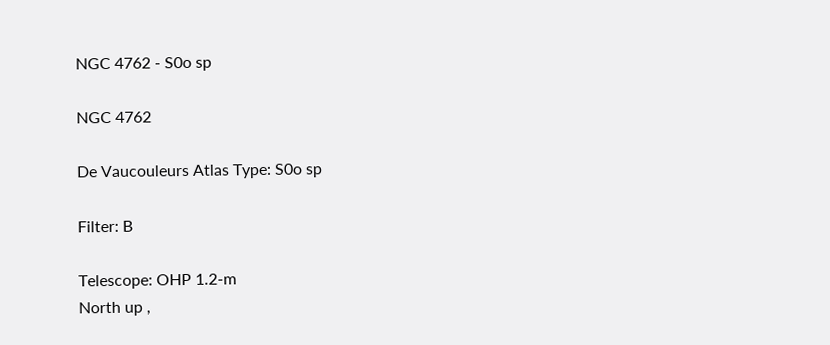NGC 4762 - S0o sp

NGC 4762

De Vaucouleurs Atlas Type: S0o sp

Filter: B

Telescope: OHP 1.2-m
North up ,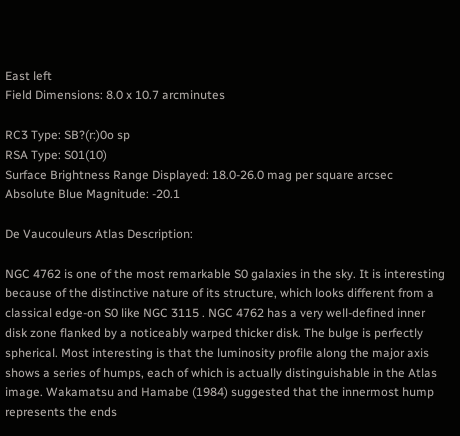East left
Field Dimensions: 8.0 x 10.7 arcminutes

RC3 Type: SB?(r:)0o sp
RSA Type: S01(10)
Surface Brightness Range Displayed: 18.0-26.0 mag per square arcsec
Absolute Blue Magnitude: -20.1

De Vaucouleurs Atlas Description:

NGC 4762 is one of the most remarkable S0 galaxies in the sky. It is interesting because of the distinctive nature of its structure, which looks different from a classical edge-on S0 like NGC 3115 . NGC 4762 has a very well-defined inner disk zone flanked by a noticeably warped thicker disk. The bulge is perfectly spherical. Most interesting is that the luminosity profile along the major axis shows a series of humps, each of which is actually distinguishable in the Atlas image. Wakamatsu and Hamabe (1984) suggested that the innermost hump represents the ends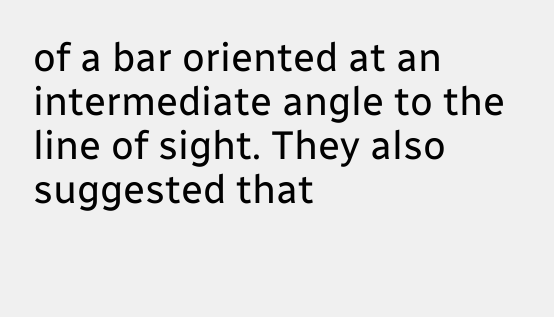of a bar oriented at an intermediate angle to the line of sight. They also suggested that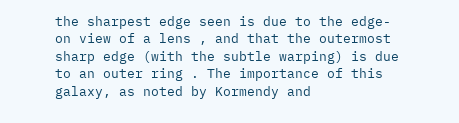the sharpest edge seen is due to the edge-on view of a lens , and that the outermost sharp edge (with the subtle warping) is due to an outer ring . The importance of this galaxy, as noted by Kormendy and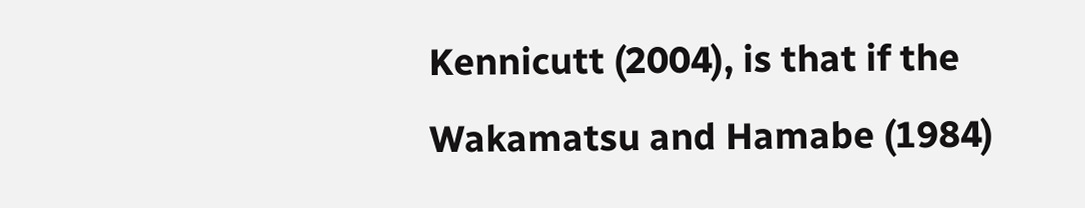Kennicutt (2004), is that if the Wakamatsu and Hamabe (1984)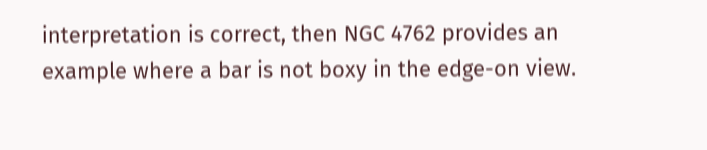interpretation is correct, then NGC 4762 provides an example where a bar is not boxy in the edge-on view.